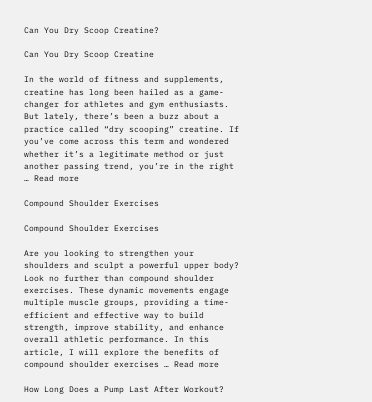Can You Dry Scoop Creatine?

Can You Dry Scoop Creatine

In the world of fitness and supplements, creatine has long been hailed as a game-changer for athletes and gym enthusiasts. But lately, there’s been a buzz about a practice called “dry scooping” creatine. If you’ve come across this term and wondered whether it’s a legitimate method or just another passing trend, you’re in the right … Read more

Compound Shoulder Exercises

Compound Shoulder Exercises

Are you looking to strengthen your shoulders and sculpt a powerful upper body? Look no further than compound shoulder exercises. These dynamic movements engage multiple muscle groups, providing a time-efficient and effective way to build strength, improve stability, and enhance overall athletic performance. In this article, I will explore the benefits of compound shoulder exercises … Read more

How Long Does a Pump Last After Workout?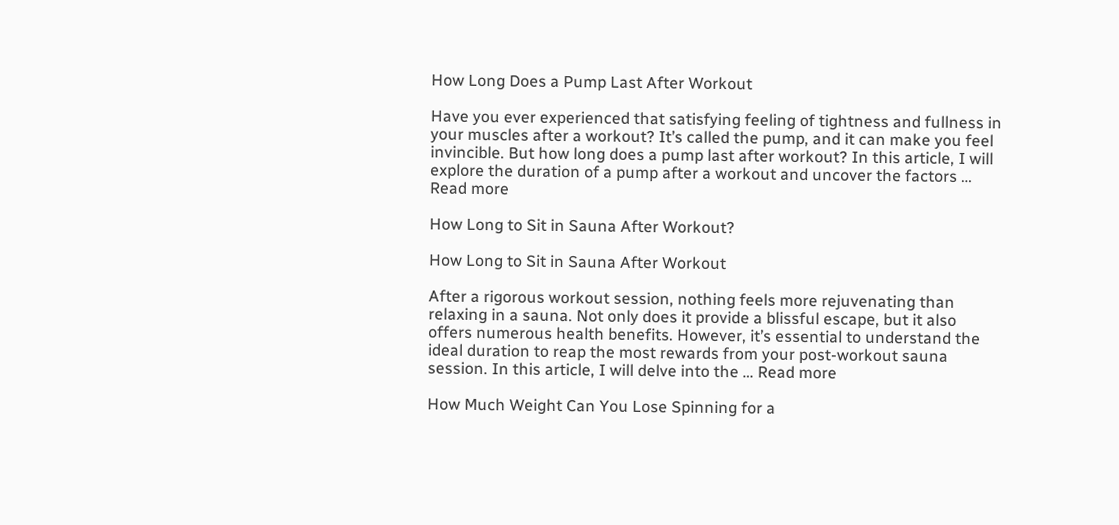How Long Does a Pump Last After Workout

Have you ever experienced that satisfying feeling of tightness and fullness in your muscles after a workout? It’s called the pump, and it can make you feel invincible. But how long does a pump last after workout? In this article, I will explore the duration of a pump after a workout and uncover the factors … Read more

How Long to Sit in Sauna After Workout?

How Long to Sit in Sauna After Workout

After a rigorous workout session, nothing feels more rejuvenating than relaxing in a sauna. Not only does it provide a blissful escape, but it also offers numerous health benefits. However, it’s essential to understand the ideal duration to reap the most rewards from your post-workout sauna session. In this article, I will delve into the … Read more

How Much Weight Can You Lose Spinning for a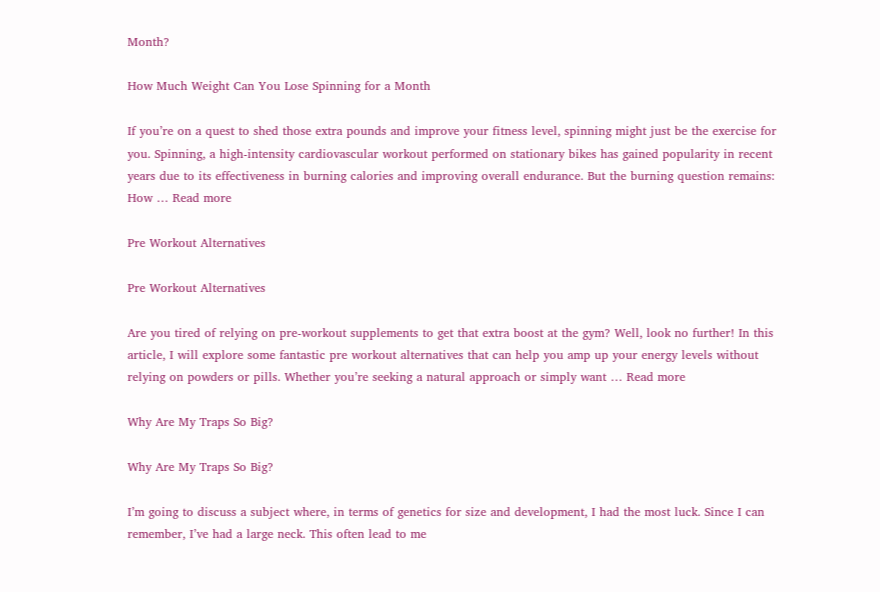Month?

How Much Weight Can You Lose Spinning for a Month

If you’re on a quest to shed those extra pounds and improve your fitness level, spinning might just be the exercise for you. Spinning, a high-intensity cardiovascular workout performed on stationary bikes has gained popularity in recent years due to its effectiveness in burning calories and improving overall endurance. But the burning question remains: How … Read more

Pre Workout Alternatives

Pre Workout Alternatives

Are you tired of relying on pre-workout supplements to get that extra boost at the gym? Well, look no further! In this article, I will explore some fantastic pre workout alternatives that can help you amp up your energy levels without relying on powders or pills. Whether you’re seeking a natural approach or simply want … Read more

Why Are My Traps So Big?

Why Are My Traps So Big?

I’m going to discuss a subject where, in terms of genetics for size and development, I had the most luck. Since I can remember, I’ve had a large neck. This often lead to me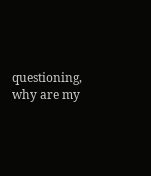questioning, why are my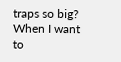traps so big? When I want to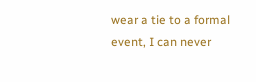wear a tie to a formal event, I can never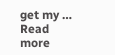get my … Read more